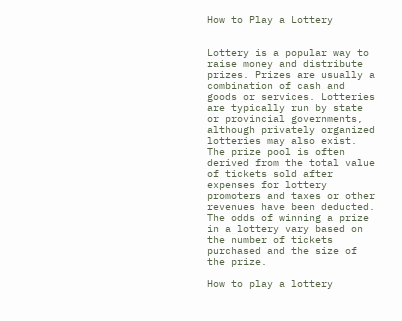How to Play a Lottery


Lottery is a popular way to raise money and distribute prizes. Prizes are usually a combination of cash and goods or services. Lotteries are typically run by state or provincial governments, although privately organized lotteries may also exist. The prize pool is often derived from the total value of tickets sold after expenses for lottery promoters and taxes or other revenues have been deducted. The odds of winning a prize in a lottery vary based on the number of tickets purchased and the size of the prize.

How to play a lottery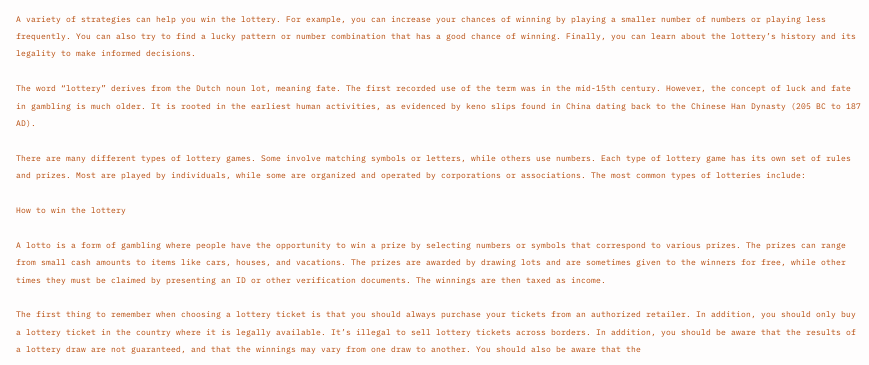A variety of strategies can help you win the lottery. For example, you can increase your chances of winning by playing a smaller number of numbers or playing less frequently. You can also try to find a lucky pattern or number combination that has a good chance of winning. Finally, you can learn about the lottery’s history and its legality to make informed decisions.

The word “lottery” derives from the Dutch noun lot, meaning fate. The first recorded use of the term was in the mid-15th century. However, the concept of luck and fate in gambling is much older. It is rooted in the earliest human activities, as evidenced by keno slips found in China dating back to the Chinese Han Dynasty (205 BC to 187 AD).

There are many different types of lottery games. Some involve matching symbols or letters, while others use numbers. Each type of lottery game has its own set of rules and prizes. Most are played by individuals, while some are organized and operated by corporations or associations. The most common types of lotteries include:

How to win the lottery

A lotto is a form of gambling where people have the opportunity to win a prize by selecting numbers or symbols that correspond to various prizes. The prizes can range from small cash amounts to items like cars, houses, and vacations. The prizes are awarded by drawing lots and are sometimes given to the winners for free, while other times they must be claimed by presenting an ID or other verification documents. The winnings are then taxed as income.

The first thing to remember when choosing a lottery ticket is that you should always purchase your tickets from an authorized retailer. In addition, you should only buy a lottery ticket in the country where it is legally available. It’s illegal to sell lottery tickets across borders. In addition, you should be aware that the results of a lottery draw are not guaranteed, and that the winnings may vary from one draw to another. You should also be aware that the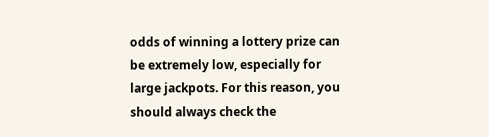odds of winning a lottery prize can be extremely low, especially for large jackpots. For this reason, you should always check the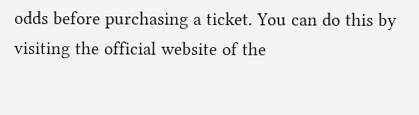odds before purchasing a ticket. You can do this by visiting the official website of the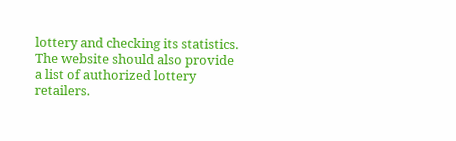lottery and checking its statistics. The website should also provide a list of authorized lottery retailers.